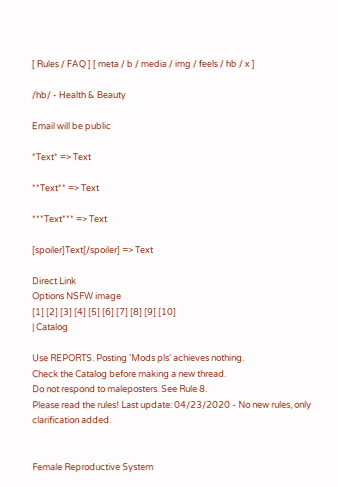[ Rules / FAQ ] [ meta / b / media / img / feels / hb / x ]

/hb/ - Health & Beauty

Email will be public

*Text* => Text

**Text** => Text

***Text*** => Text

[spoiler]Text[/spoiler] => Text

Direct Link
Options NSFW image
[1] [2] [3] [4] [5] [6] [7] [8] [9] [10]
| Catalog

Use REPORTS. Posting 'Mods pls' achieves nothing.
Check the Catalog before making a new thread.
Do not respond to maleposters. See Rule 8.
Please read the rules! Last update: 04/23/2020 - No new rules, only clarification added.


Female Reproductive System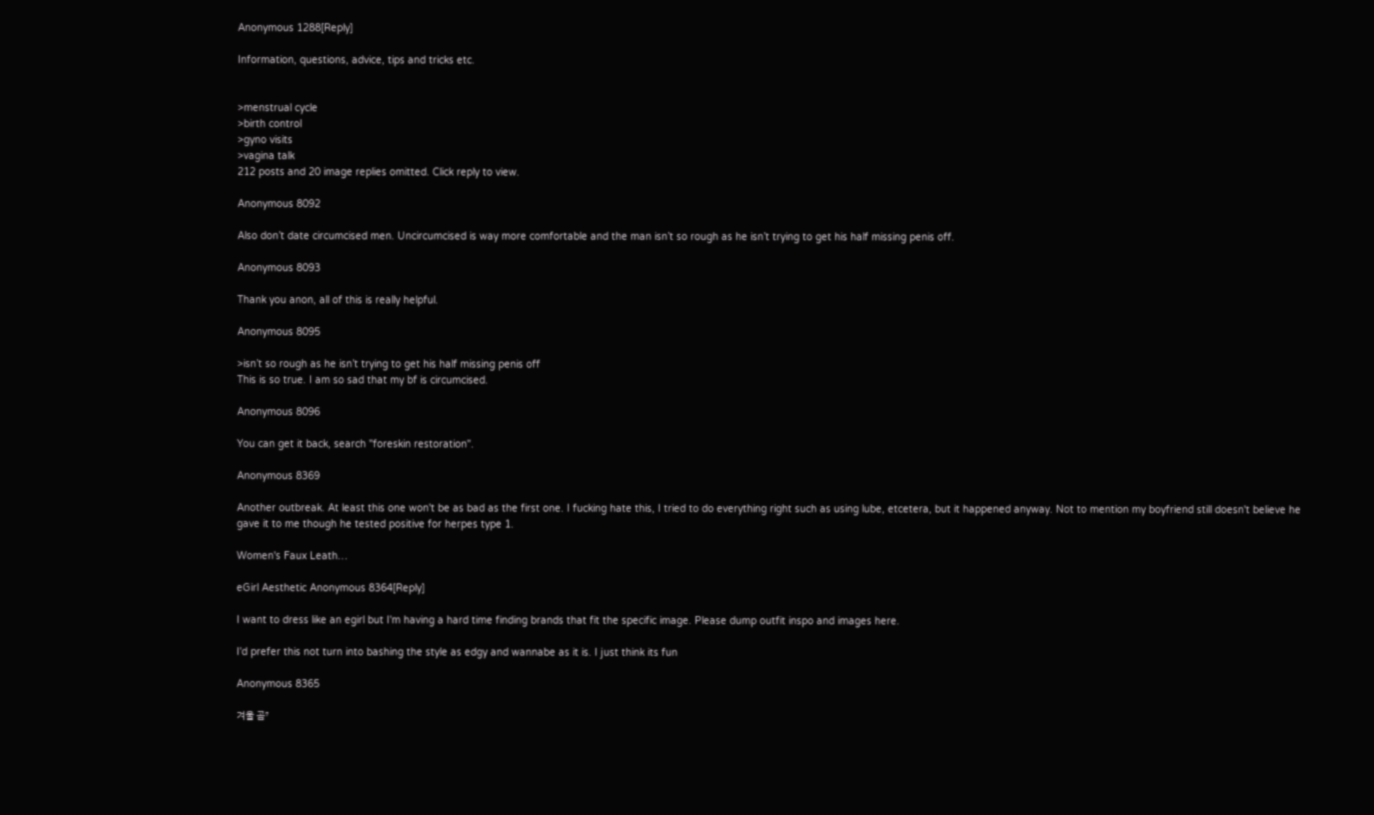Anonymous 1288[Reply]

Information, questions, advice, tips and tricks etc.


>menstrual cycle
>birth control
>gyno visits
>vagina talk
212 posts and 20 image replies omitted. Click reply to view.

Anonymous 8092

Also don’t date circumcised men. Uncircumcised is way more comfortable and the man isn’t so rough as he isn’t trying to get his half missing penis off.

Anonymous 8093

Thank you anon, all of this is really helpful.

Anonymous 8095

>isn’t so rough as he isn’t trying to get his half missing penis off
This is so true. I am so sad that my bf is circumcised.

Anonymous 8096

You can get it back, search "foreskin restoration".

Anonymous 8369

Another outbreak. At least this one won't be as bad as the first one. I fucking hate this, I tried to do everything right such as using lube, etcetera, but it happened anyway. Not to mention my boyfriend still doesn't believe he gave it to me though he tested positive for herpes type 1.

Women's Faux Leath…

eGirl Aesthetic Anonymous 8364[Reply]

I want to dress like an egirl but I'm having a hard time finding brands that fit the specific image. Please dump outfit inspo and images here.

I'd prefer this not turn into bashing the style as edgy and wannabe as it is. I just think its fun

Anonymous 8365

겨울 곰⁷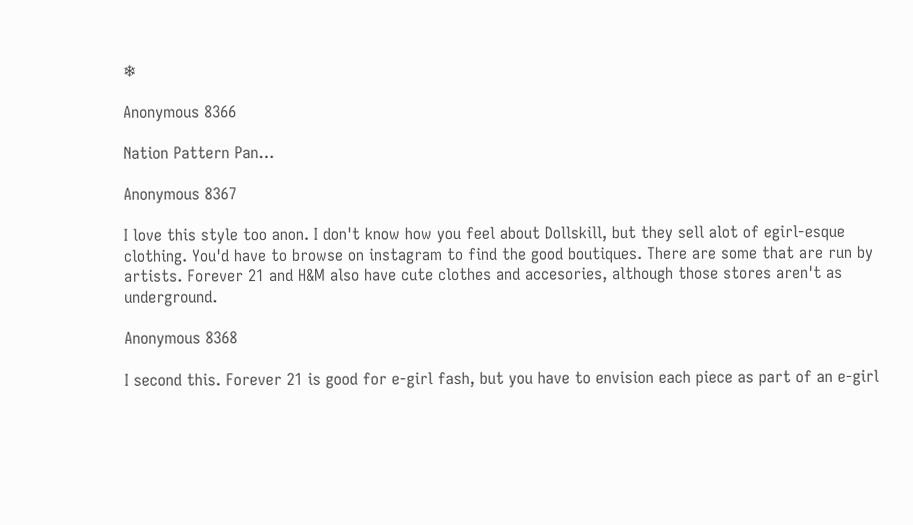❄

Anonymous 8366

Nation Pattern Pan…

Anonymous 8367

I love this style too anon. I don't know how you feel about Dollskill, but they sell alot of egirl-esque clothing. You'd have to browse on instagram to find the good boutiques. There are some that are run by artists. Forever 21 and H&M also have cute clothes and accesories, although those stores aren't as underground.

Anonymous 8368

I second this. Forever 21 is good for e-girl fash, but you have to envision each piece as part of an e-girl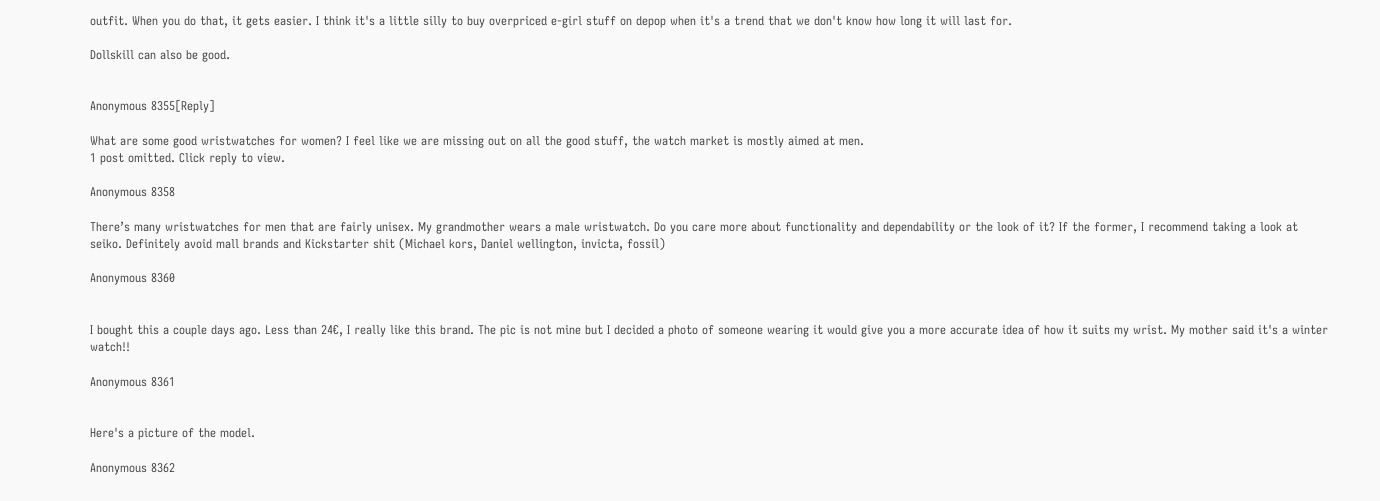outfit. When you do that, it gets easier. I think it's a little silly to buy overpriced e-girl stuff on depop when it's a trend that we don't know how long it will last for.

Dollskill can also be good.


Anonymous 8355[Reply]

What are some good wristwatches for women? I feel like we are missing out on all the good stuff, the watch market is mostly aimed at men.
1 post omitted. Click reply to view.

Anonymous 8358

There’s many wristwatches for men that are fairly unisex. My grandmother wears a male wristwatch. Do you care more about functionality and dependability or the look of it? If the former, I recommend taking a look at seiko. Definitely avoid mall brands and Kickstarter shit (Michael kors, Daniel wellington, invicta, fossil)

Anonymous 8360


I bought this a couple days ago. Less than 24€, I really like this brand. The pic is not mine but I decided a photo of someone wearing it would give you a more accurate idea of how it suits my wrist. My mother said it's a winter watch!!

Anonymous 8361


Here's a picture of the model.

Anonymous 8362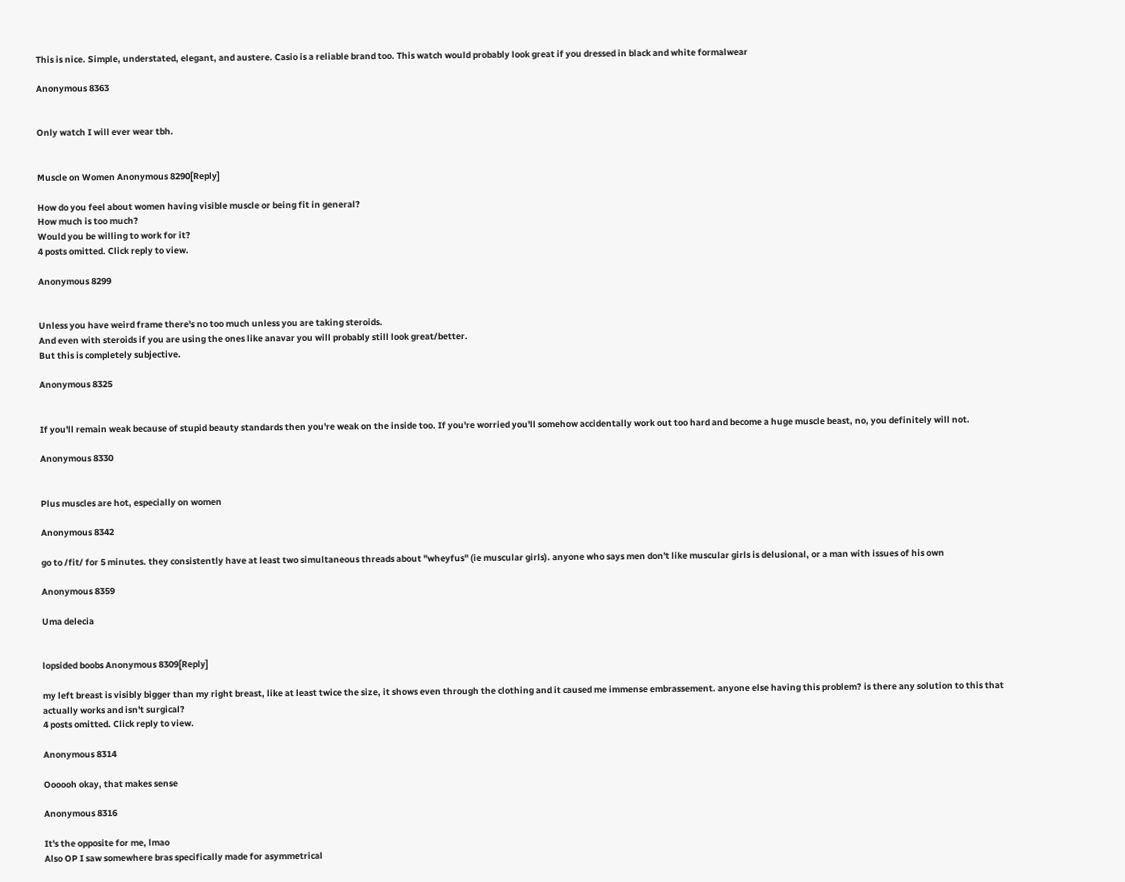This is nice. Simple, understated, elegant, and austere. Casio is a reliable brand too. This watch would probably look great if you dressed in black and white formalwear

Anonymous 8363


Only watch I will ever wear tbh.


Muscle on Women Anonymous 8290[Reply]

How do you feel about women having visible muscle or being fit in general?
How much is too much?
Would you be willing to work for it?
4 posts omitted. Click reply to view.

Anonymous 8299


Unless you have weird frame there's no too much unless you are taking steroids.
And even with steroids if you are using the ones like anavar you will probably still look great/better.
But this is completely subjective.

Anonymous 8325


If you'll remain weak because of stupid beauty standards then you're weak on the inside too. If you're worried you'll somehow accidentally work out too hard and become a huge muscle beast, no, you definitely will not.

Anonymous 8330


Plus muscles are hot, especially on women

Anonymous 8342

go to /fit/ for 5 minutes. they consistently have at least two simultaneous threads about "wheyfus" (ie muscular girls). anyone who says men don't like muscular girls is delusional, or a man with issues of his own

Anonymous 8359

Uma delecia


lopsided boobs Anonymous 8309[Reply]

my left breast is visibly bigger than my right breast, like at least twice the size, it shows even through the clothing and it caused me immense embrassement. anyone else having this problem? is there any solution to this that actually works and isn't surgical?
4 posts omitted. Click reply to view.

Anonymous 8314

Oooooh okay, that makes sense

Anonymous 8316

It's the opposite for me, lmao
Also OP I saw somewhere bras specifically made for asymmetrical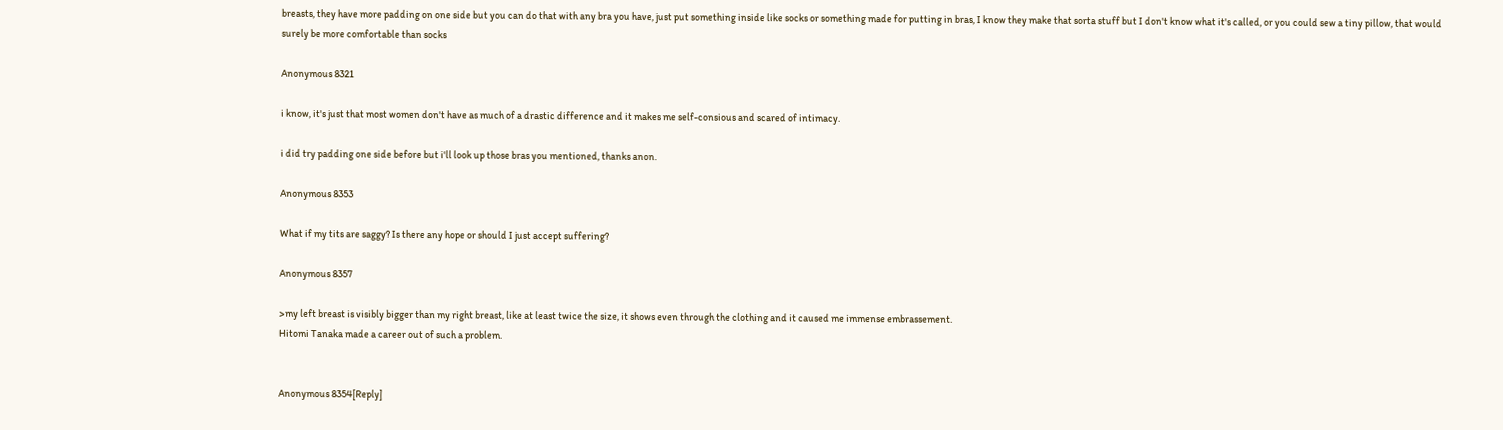breasts, they have more padding on one side but you can do that with any bra you have, just put something inside like socks or something made for putting in bras, I know they make that sorta stuff but I don't know what it's called, or you could sew a tiny pillow, that would surely be more comfortable than socks

Anonymous 8321

i know, it's just that most women don't have as much of a drastic difference and it makes me self-consious and scared of intimacy.

i did try padding one side before but i'll look up those bras you mentioned, thanks anon.

Anonymous 8353

What if my tits are saggy? Is there any hope or should I just accept suffering?

Anonymous 8357

>my left breast is visibly bigger than my right breast, like at least twice the size, it shows even through the clothing and it caused me immense embrassement.
Hitomi Tanaka made a career out of such a problem.


Anonymous 8354[Reply]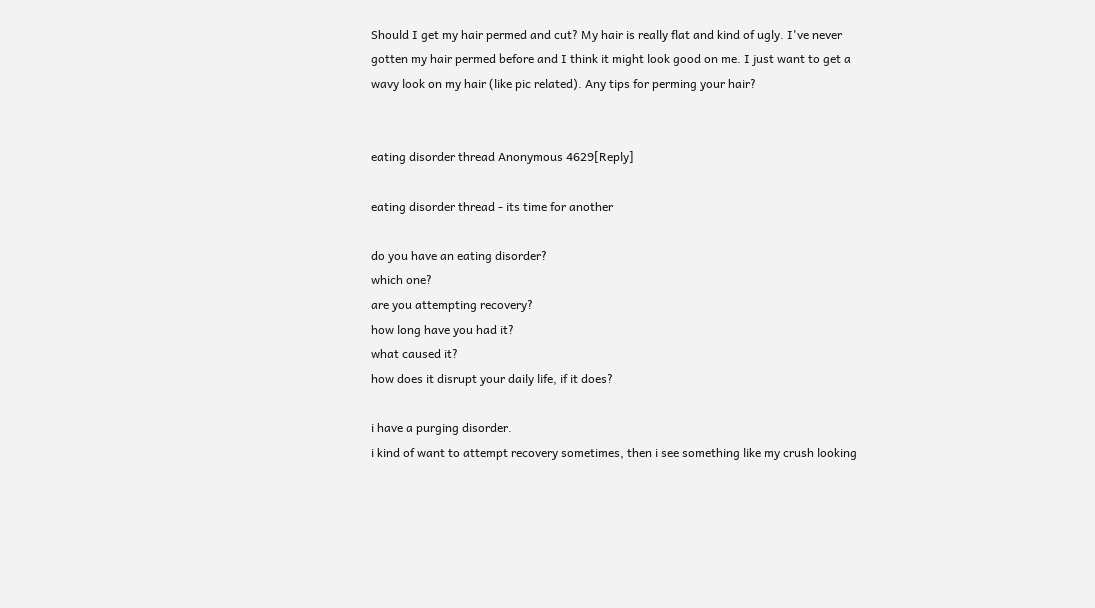Should I get my hair permed and cut? My hair is really flat and kind of ugly. I've never gotten my hair permed before and I think it might look good on me. I just want to get a wavy look on my hair (like pic related). Any tips for perming your hair?


eating disorder thread Anonymous 4629[Reply]

eating disorder thread - its time for another

do you have an eating disorder?
which one?
are you attempting recovery?
how long have you had it?
what caused it?
how does it disrupt your daily life, if it does?

i have a purging disorder.
i kind of want to attempt recovery sometimes, then i see something like my crush looking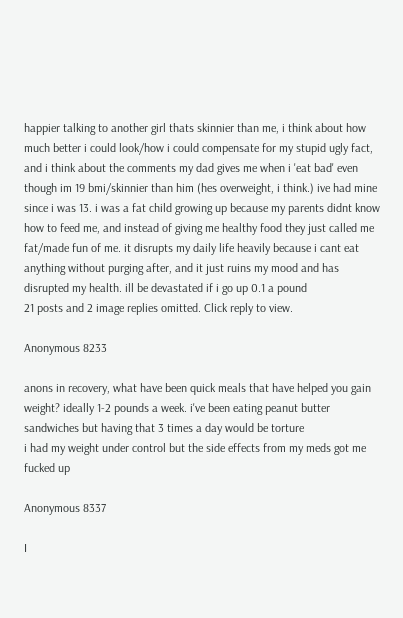happier talking to another girl thats skinnier than me, i think about how much better i could look/how i could compensate for my stupid ugly fact, and i think about the comments my dad gives me when i 'eat bad' even though im 19 bmi/skinnier than him (hes overweight, i think.) ive had mine since i was 13. i was a fat child growing up because my parents didnt know how to feed me, and instead of giving me healthy food they just called me fat/made fun of me. it disrupts my daily life heavily because i cant eat anything without purging after, and it just ruins my mood and has disrupted my health. ill be devastated if i go up 0.1 a pound
21 posts and 2 image replies omitted. Click reply to view.

Anonymous 8233

anons in recovery, what have been quick meals that have helped you gain weight? ideally 1-2 pounds a week. i've been eating peanut butter sandwiches but having that 3 times a day would be torture
i had my weight under control but the side effects from my meds got me fucked up

Anonymous 8337

I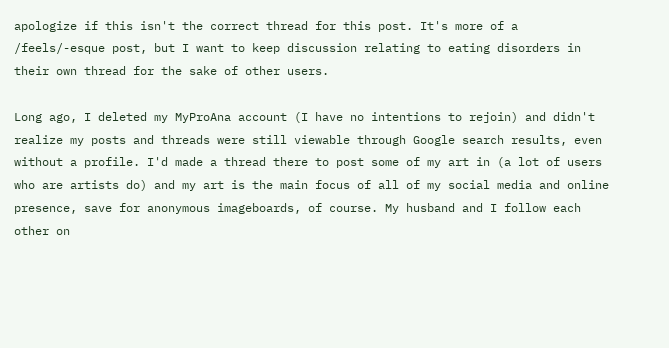apologize if this isn't the correct thread for this post. It's more of a /feels/-esque post, but I want to keep discussion relating to eating disorders in their own thread for the sake of other users.

Long ago, I deleted my MyProAna account (I have no intentions to rejoin) and didn't realize my posts and threads were still viewable through Google search results, even without a profile. I'd made a thread there to post some of my art in (a lot of users who are artists do) and my art is the main focus of all of my social media and online presence, save for anonymous imageboards, of course. My husband and I follow each other on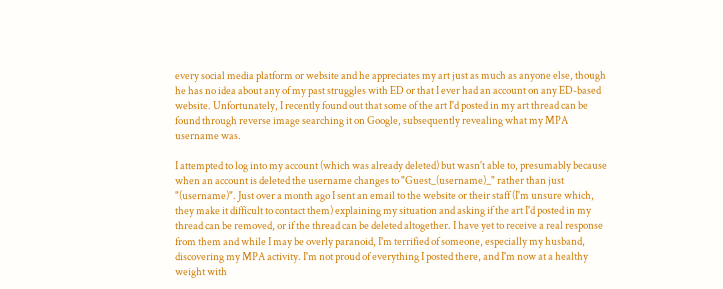every social media platform or website and he appreciates my art just as much as anyone else, though he has no idea about any of my past struggles with ED or that I ever had an account on any ED-based website. Unfortunately, I recently found out that some of the art I'd posted in my art thread can be found through reverse image searching it on Google, subsequently revealing what my MPA username was.

I attempted to log into my account (which was already deleted) but wasn't able to, presumably because when an account is deleted the username changes to "Guest_(username)_" rather than just "(username)". Just over a month ago I sent an email to the website or their staff (I'm unsure which, they make it difficult to contact them) explaining my situation and asking if the art I'd posted in my thread can be removed, or if the thread can be deleted altogether. I have yet to receive a real response from them and while I may be overly paranoid, I'm terrified of someone, especially my husband, discovering my MPA activity. I'm not proud of everything I posted there, and I'm now at a healthy weight with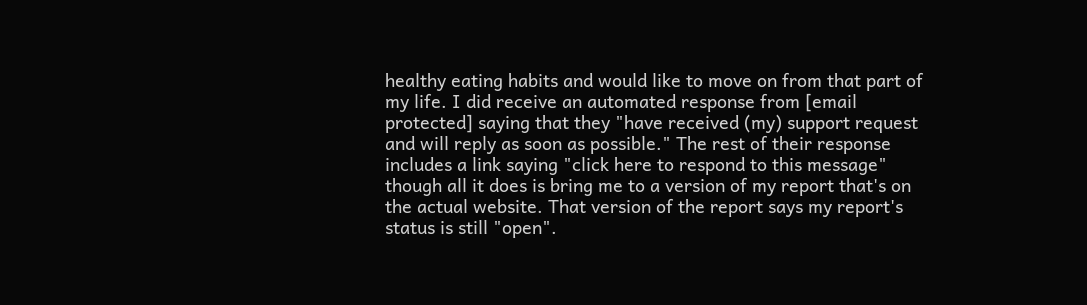healthy eating habits and would like to move on from that part of my life. I did receive an automated response from [email protected] saying that they "have received (my) support request and will reply as soon as possible." The rest of their response includes a link saying "click here to respond to this message" though all it does is bring me to a version of my report that's on the actual website. That version of the report says my report's status is still "open".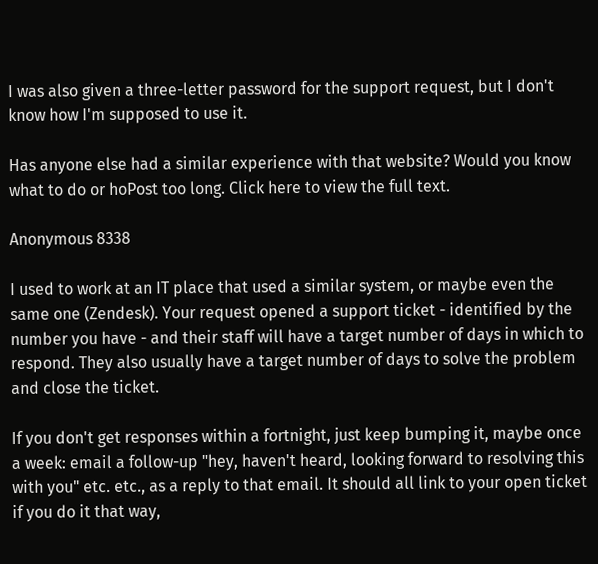I was also given a three-letter password for the support request, but I don't know how I'm supposed to use it.

Has anyone else had a similar experience with that website? Would you know what to do or hoPost too long. Click here to view the full text.

Anonymous 8338

I used to work at an IT place that used a similar system, or maybe even the same one (Zendesk). Your request opened a support ticket - identified by the number you have - and their staff will have a target number of days in which to respond. They also usually have a target number of days to solve the problem and close the ticket.

If you don't get responses within a fortnight, just keep bumping it, maybe once a week: email a follow-up "hey, haven't heard, looking forward to resolving this with you" etc. etc., as a reply to that email. It should all link to your open ticket if you do it that way,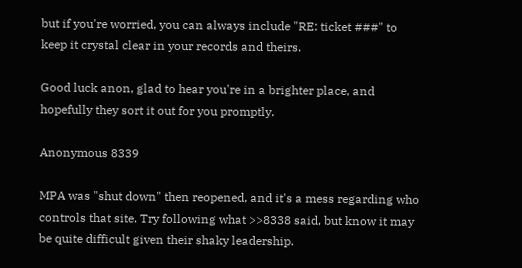but if you're worried, you can always include "RE: ticket ###" to keep it crystal clear in your records and theirs.

Good luck anon, glad to hear you're in a brighter place, and hopefully they sort it out for you promptly.

Anonymous 8339

MPA was "shut down" then reopened, and it's a mess regarding who controls that site. Try following what >>8338 said, but know it may be quite difficult given their shaky leadership.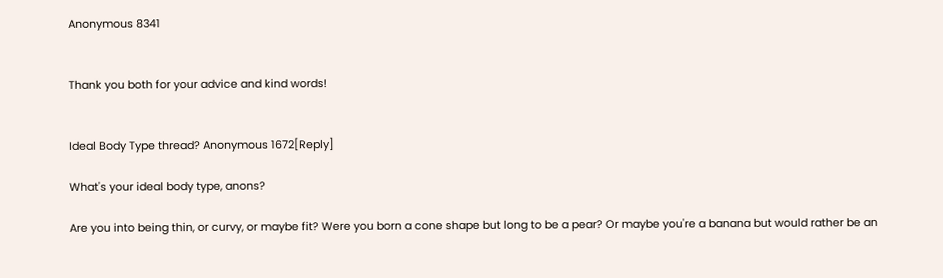Anonymous 8341


Thank you both for your advice and kind words!


Ideal Body Type thread? Anonymous 1672[Reply]

What's your ideal body type, anons?

Are you into being thin, or curvy, or maybe fit? Were you born a cone shape but long to be a pear? Or maybe you're a banana but would rather be an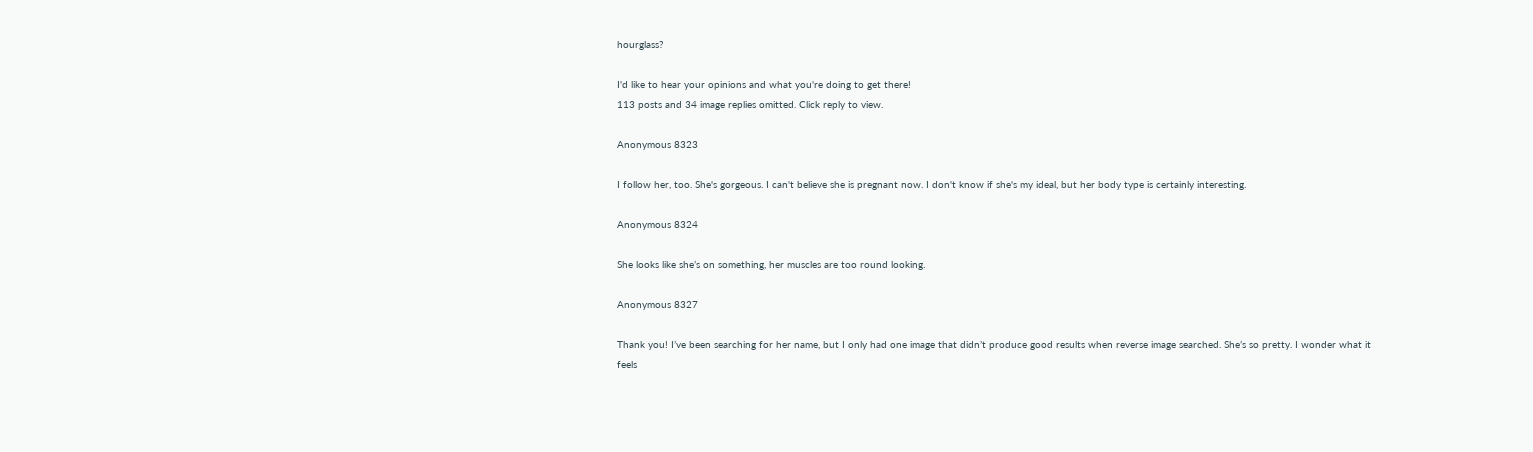hourglass?

I'd like to hear your opinions and what you're doing to get there!
113 posts and 34 image replies omitted. Click reply to view.

Anonymous 8323

I follow her, too. She's gorgeous. I can't believe she is pregnant now. I don't know if she's my ideal, but her body type is certainly interesting.

Anonymous 8324

She looks like she’s on something, her muscles are too round looking.

Anonymous 8327

Thank you! I’ve been searching for her name, but I only had one image that didn’t produce good results when reverse image searched. She’s so pretty. I wonder what it feels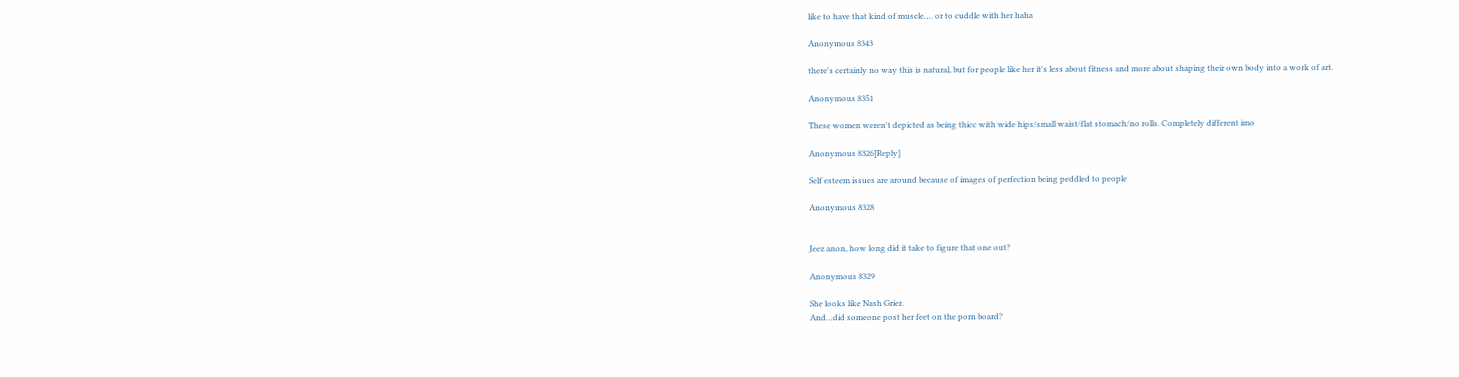like to have that kind of muscle…. or to cuddle with her haha

Anonymous 8343

there's certainly no way this is natural, but for people like her it's less about fitness and more about shaping their own body into a work of art.

Anonymous 8351

These women weren't depicted as being thicc with wide hips/small waist/flat stomach/no rolls. Completely different imo

Anonymous 8326[Reply]

Self esteem issues are around because of images of perfection being peddled to people

Anonymous 8328


Jeez anon, how long did it take to figure that one out?

Anonymous 8329

She looks like Nash Grier.
And…did someone post her feet on the porn board?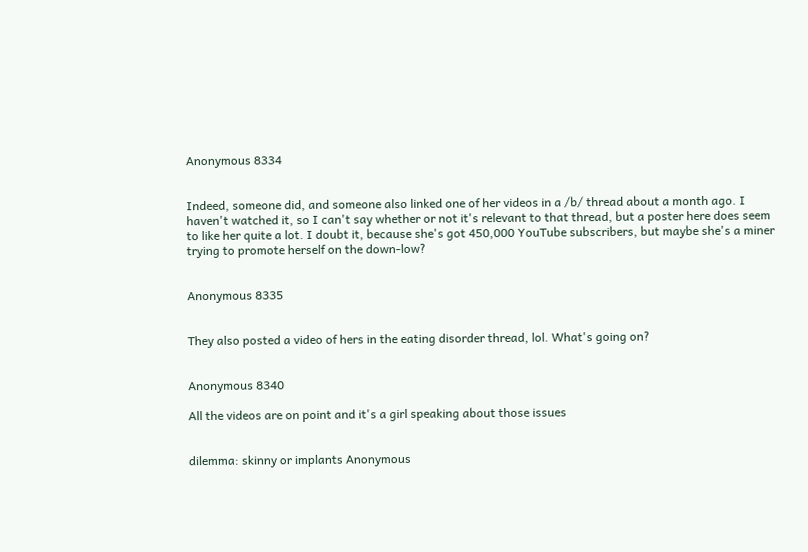Anonymous 8334


Indeed, someone did, and someone also linked one of her videos in a /b/ thread about a month ago. I haven't watched it, so I can't say whether or not it's relevant to that thread, but a poster here does seem to like her quite a lot. I doubt it, because she's got 450,000 YouTube subscribers, but maybe she's a miner trying to promote herself on the down-low?


Anonymous 8335


They also posted a video of hers in the eating disorder thread, lol. What's going on?


Anonymous 8340

All the videos are on point and it's a girl speaking about those issues


dilemma: skinny or implants Anonymous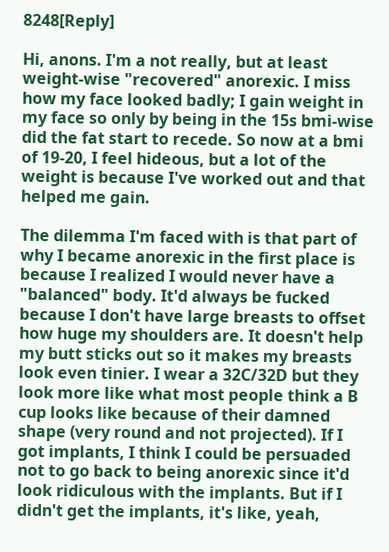8248[Reply]

Hi, anons. I'm a not really, but at least weight-wise "recovered" anorexic. I miss how my face looked badly; I gain weight in my face so only by being in the 15s bmi-wise did the fat start to recede. So now at a bmi of 19-20, I feel hideous, but a lot of the weight is because I've worked out and that helped me gain.

The dilemma I'm faced with is that part of why I became anorexic in the first place is because I realized I would never have a "balanced" body. It'd always be fucked because I don't have large breasts to offset how huge my shoulders are. It doesn't help my butt sticks out so it makes my breasts look even tinier. I wear a 32C/32D but they look more like what most people think a B cup looks like because of their damned shape (very round and not projected). If I got implants, I think I could be persuaded not to go back to being anorexic since it'd look ridiculous with the implants. But if I didn't get the implants, it's like, yeah,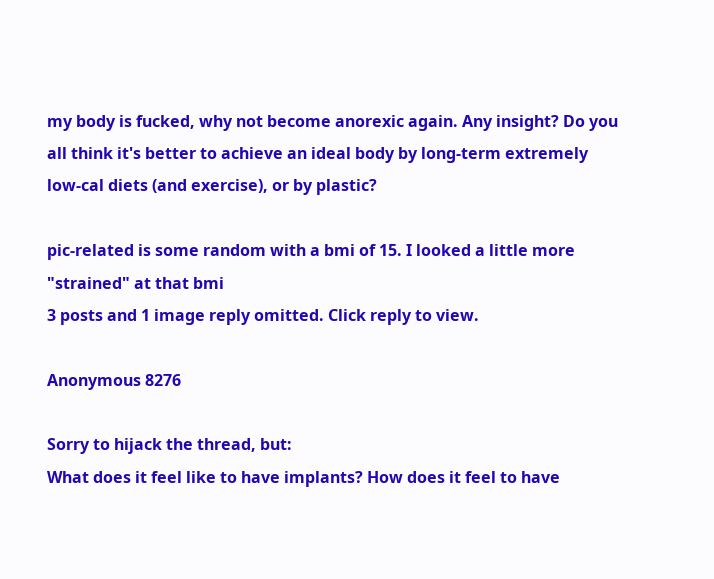my body is fucked, why not become anorexic again. Any insight? Do you all think it's better to achieve an ideal body by long-term extremely low-cal diets (and exercise), or by plastic?

pic-related is some random with a bmi of 15. I looked a little more "strained" at that bmi
3 posts and 1 image reply omitted. Click reply to view.

Anonymous 8276

Sorry to hijack the thread, but:
What does it feel like to have implants? How does it feel to have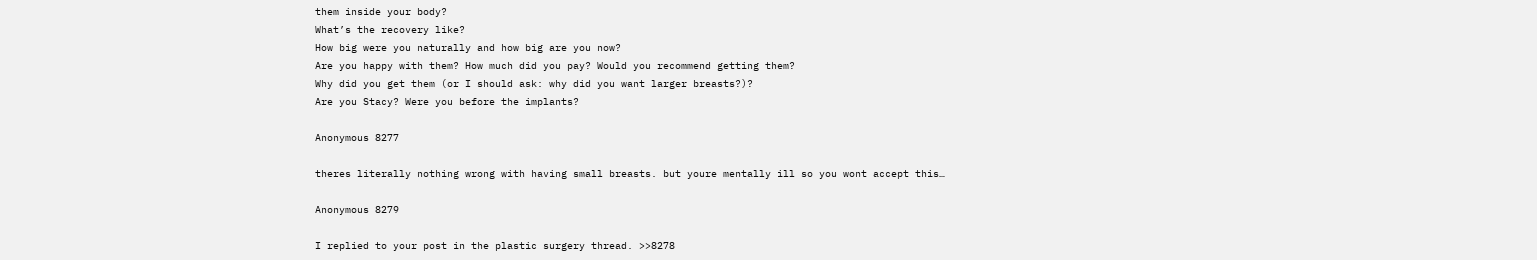them inside your body?
What’s the recovery like?
How big were you naturally and how big are you now?
Are you happy with them? How much did you pay? Would you recommend getting them?
Why did you get them (or I should ask: why did you want larger breasts?)?
Are you Stacy? Were you before the implants?

Anonymous 8277

theres literally nothing wrong with having small breasts. but youre mentally ill so you wont accept this…

Anonymous 8279

I replied to your post in the plastic surgery thread. >>8278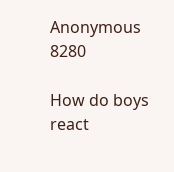Anonymous 8280

How do boys react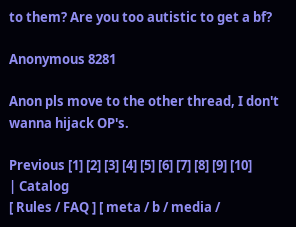to them? Are you too autistic to get a bf?

Anonymous 8281

Anon pls move to the other thread, I don't wanna hijack OP's.

Previous [1] [2] [3] [4] [5] [6] [7] [8] [9] [10]
| Catalog
[ Rules / FAQ ] [ meta / b / media /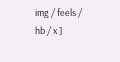img / feels / hb / x ]